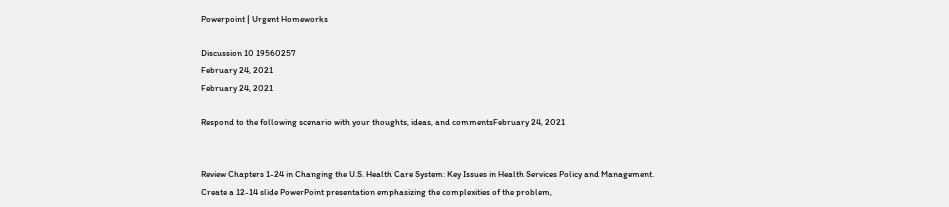Powerpoint | Urgent Homeworks

Discussion 10 19560257
February 24, 2021
February 24, 2021

Respond to the following scenario with your thoughts, ideas, and commentsFebruary 24, 2021


Review Chapters 1-24 in Changing the U.S. Health Care System: Key Issues in Health Services Policy and Management.
Create a 12-14 slide PowerPoint presentation emphasizing the complexities of the problem,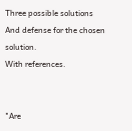Three possible solutions
And defense for the chosen solution.
With references.


"Are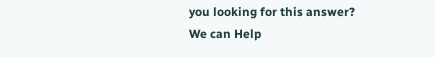you looking for this answer? We can Help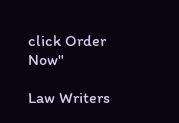click Order Now"

Law Writers